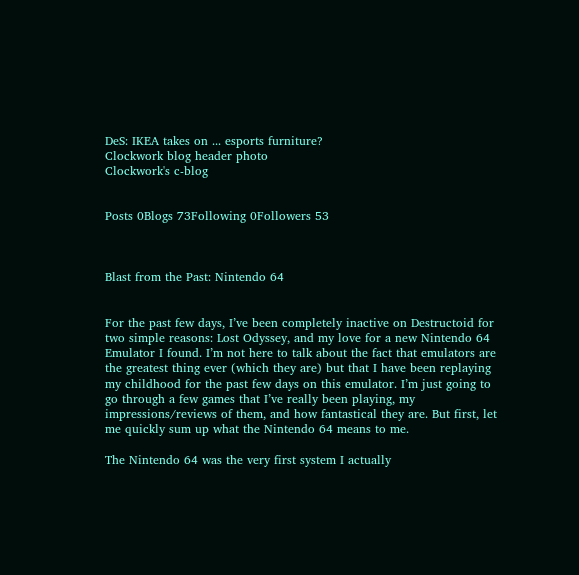DeS: IKEA takes on ... esports furniture?
Clockwork blog header photo
Clockwork's c-blog


Posts 0Blogs 73Following 0Followers 53



Blast from the Past: Nintendo 64


For the past few days, I’ve been completely inactive on Destructoid for two simple reasons: Lost Odyssey, and my love for a new Nintendo 64 Emulator I found. I’m not here to talk about the fact that emulators are the greatest thing ever (which they are) but that I have been replaying my childhood for the past few days on this emulator. I’m just going to go through a few games that I’ve really been playing, my impressions/reviews of them, and how fantastical they are. But first, let me quickly sum up what the Nintendo 64 means to me.

The Nintendo 64 was the very first system I actually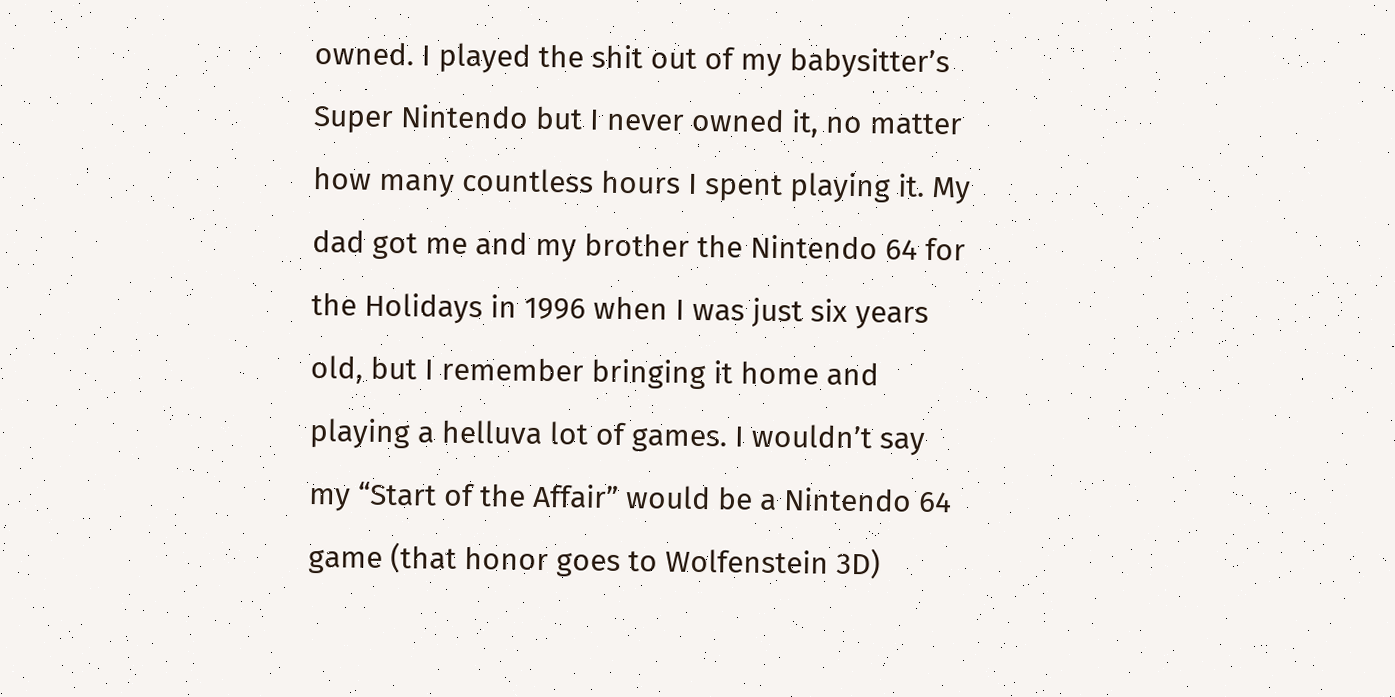owned. I played the shit out of my babysitter’s Super Nintendo but I never owned it, no matter how many countless hours I spent playing it. My dad got me and my brother the Nintendo 64 for the Holidays in 1996 when I was just six years old, but I remember bringing it home and playing a helluva lot of games. I wouldn’t say my “Start of the Affair” would be a Nintendo 64 game (that honor goes to Wolfenstein 3D)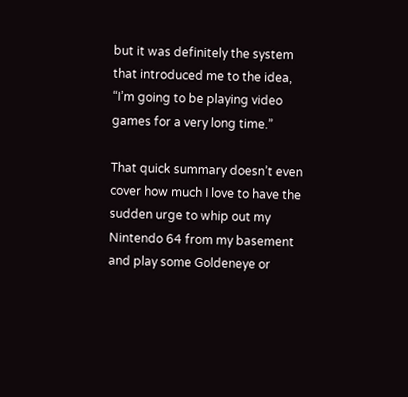but it was definitely the system that introduced me to the idea, “I’m going to be playing video games for a very long time.”

That quick summary doesn’t even cover how much I love to have the sudden urge to whip out my Nintendo 64 from my basement and play some Goldeneye or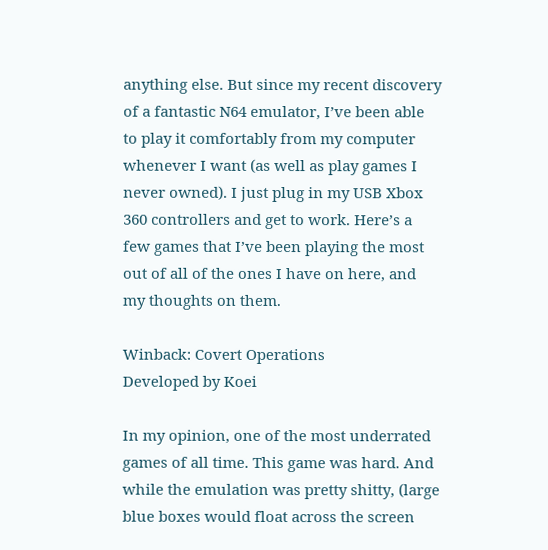anything else. But since my recent discovery of a fantastic N64 emulator, I’ve been able to play it comfortably from my computer whenever I want (as well as play games I never owned). I just plug in my USB Xbox 360 controllers and get to work. Here’s a few games that I’ve been playing the most out of all of the ones I have on here, and my thoughts on them.

Winback: Covert Operations
Developed by Koei

In my opinion, one of the most underrated games of all time. This game was hard. And while the emulation was pretty shitty, (large blue boxes would float across the screen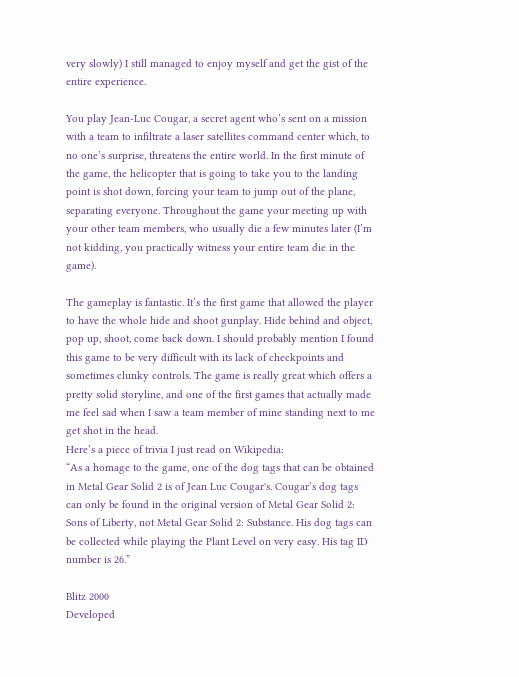very slowly) I still managed to enjoy myself and get the gist of the entire experience.

You play Jean-Luc Cougar, a secret agent who’s sent on a mission with a team to infiltrate a laser satellites command center which, to no one’s surprise, threatens the entire world. In the first minute of the game, the helicopter that is going to take you to the landing point is shot down, forcing your team to jump out of the plane, separating everyone. Throughout the game your meeting up with your other team members, who usually die a few minutes later (I’m not kidding, you practically witness your entire team die in the game).

The gameplay is fantastic. It’s the first game that allowed the player to have the whole hide and shoot gunplay. Hide behind and object, pop up, shoot, come back down. I should probably mention I found this game to be very difficult with its lack of checkpoints and sometimes clunky controls. The game is really great which offers a pretty solid storyline, and one of the first games that actually made me feel sad when I saw a team member of mine standing next to me get shot in the head.
Here’s a piece of trivia I just read on Wikipedia:
“As a homage to the game, one of the dog tags that can be obtained in Metal Gear Solid 2 is of Jean Luc Cougar's. Cougar’s dog tags can only be found in the original version of Metal Gear Solid 2: Sons of Liberty, not Metal Gear Solid 2: Substance. His dog tags can be collected while playing the Plant Level on very easy. His tag ID number is 26.”

Blitz 2000
Developed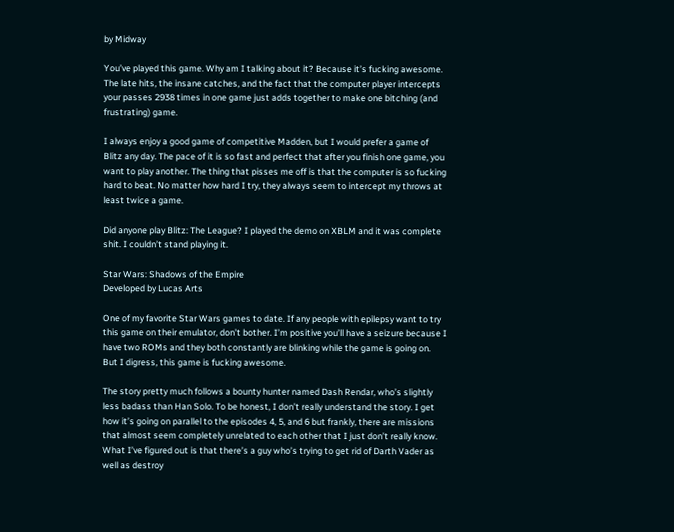by Midway

You’ve played this game. Why am I talking about it? Because it’s fucking awesome. The late hits, the insane catches, and the fact that the computer player intercepts your passes 2938 times in one game just adds together to make one bitching (and frustrating) game.

I always enjoy a good game of competitive Madden, but I would prefer a game of Blitz any day. The pace of it is so fast and perfect that after you finish one game, you want to play another. The thing that pisses me off is that the computer is so fucking hard to beat. No matter how hard I try, they always seem to intercept my throws at least twice a game.

Did anyone play Blitz: The League? I played the demo on XBLM and it was complete shit. I couldn’t stand playing it.

Star Wars: Shadows of the Empire
Developed by Lucas Arts

One of my favorite Star Wars games to date. If any people with epilepsy want to try this game on their emulator, don’t bother. I’m positive you’ll have a seizure because I have two ROMs and they both constantly are blinking while the game is going on. But I digress, this game is fucking awesome.

The story pretty much follows a bounty hunter named Dash Rendar, who’s slightly less badass than Han Solo. To be honest, I don’t really understand the story. I get how it’s going on parallel to the episodes 4, 5, and 6 but frankly, there are missions that almost seem completely unrelated to each other that I just don’t really know. What I’ve figured out is that there’s a guy who’s trying to get rid of Darth Vader as well as destroy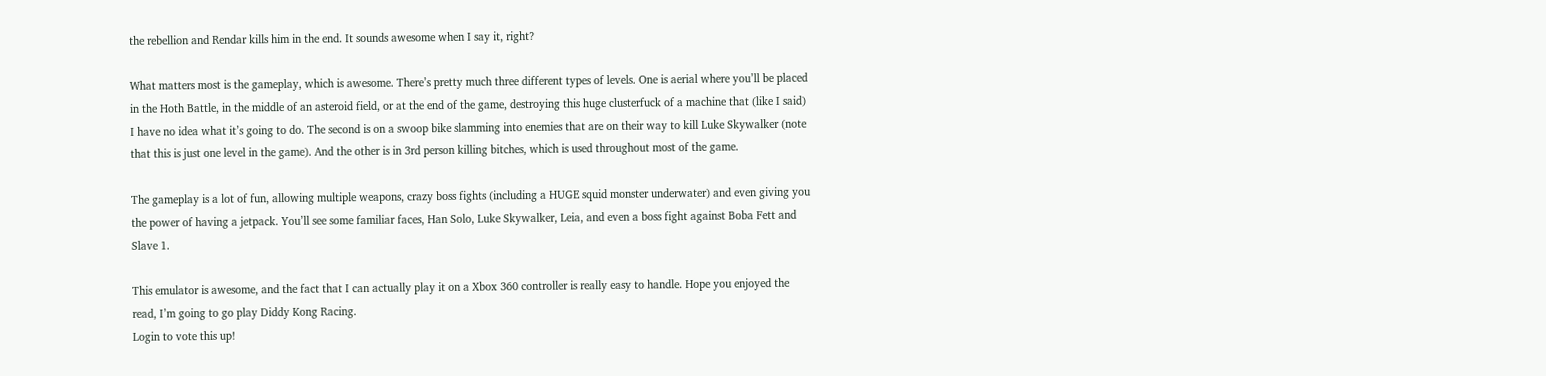the rebellion and Rendar kills him in the end. It sounds awesome when I say it, right?

What matters most is the gameplay, which is awesome. There’s pretty much three different types of levels. One is aerial where you’ll be placed in the Hoth Battle, in the middle of an asteroid field, or at the end of the game, destroying this huge clusterfuck of a machine that (like I said) I have no idea what it’s going to do. The second is on a swoop bike slamming into enemies that are on their way to kill Luke Skywalker (note that this is just one level in the game). And the other is in 3rd person killing bitches, which is used throughout most of the game.

The gameplay is a lot of fun, allowing multiple weapons, crazy boss fights (including a HUGE squid monster underwater) and even giving you the power of having a jetpack. You’ll see some familiar faces, Han Solo, Luke Skywalker, Leia, and even a boss fight against Boba Fett and Slave 1.

This emulator is awesome, and the fact that I can actually play it on a Xbox 360 controller is really easy to handle. Hope you enjoyed the read, I’m going to go play Diddy Kong Racing.
Login to vote this up!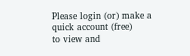Please login (or) make a quick account (free)
to view and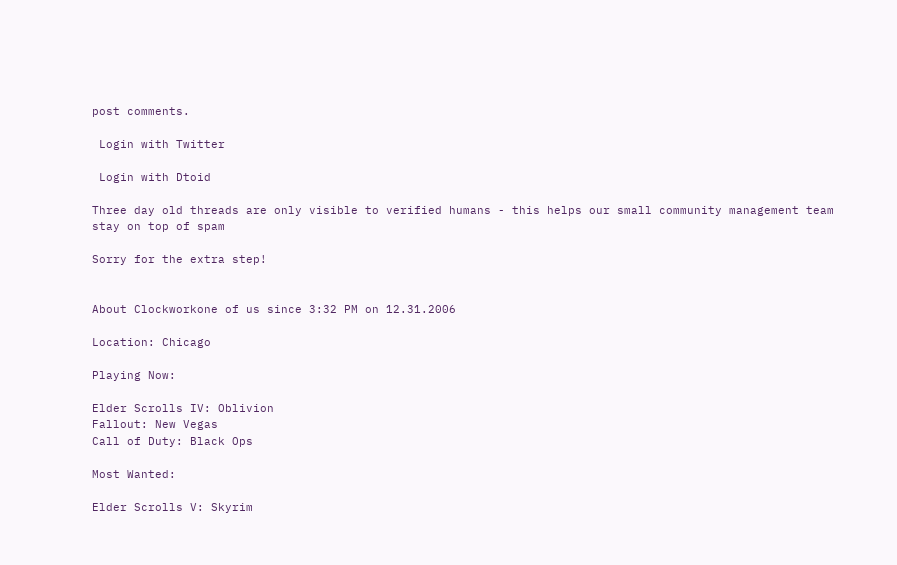post comments.

 Login with Twitter

 Login with Dtoid

Three day old threads are only visible to verified humans - this helps our small community management team stay on top of spam

Sorry for the extra step!


About Clockworkone of us since 3:32 PM on 12.31.2006

Location: Chicago

Playing Now:

Elder Scrolls IV: Oblivion
Fallout: New Vegas
Call of Duty: Black Ops

Most Wanted:

Elder Scrolls V: Skyrim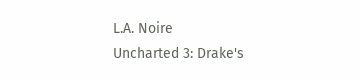L.A. Noire
Uncharted 3: Drake's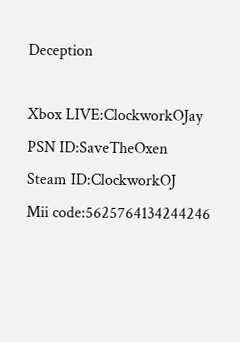Deception

Xbox LIVE:ClockworkOJay
PSN ID:SaveTheOxen
Steam ID:ClockworkOJ
Mii code:5625764134244246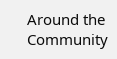Around the Community